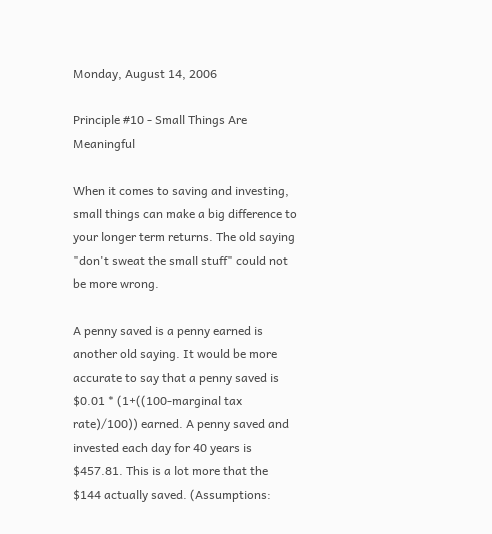Monday, August 14, 2006

Principle #10 - Small Things Are Meaningful

When it comes to saving and investing, small things can make a big difference to your longer term returns. The old saying "don't sweat the small stuff" could not be more wrong.

A penny saved is a penny earned is another old saying. It would be more accurate to say that a penny saved is $0.01 * (1+((100-marginal tax rate)/100)) earned. A penny saved and invested each day for 40 years is $457.81. This is a lot more that the $144 actually saved. (Assumptions: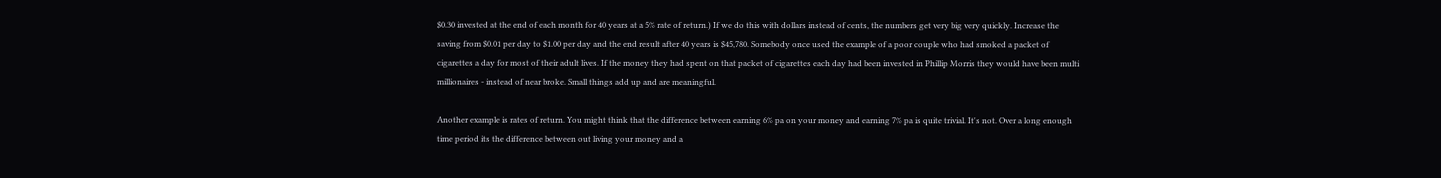$0.30 invested at the end of each month for 40 years at a 5% rate of return.) If we do this with dollars instead of cents, the numbers get very big very quickly. Increase the saving from $0.01 per day to $1.00 per day and the end result after 40 years is $45,780. Somebody once used the example of a poor couple who had smoked a packet of cigarettes a day for most of their adult lives. If the money they had spent on that packet of cigarettes each day had been invested in Phillip Morris they would have been multi millionaires - instead of near broke. Small things add up and are meaningful.

Another example is rates of return. You might think that the difference between earning 6% pa on your money and earning 7% pa is quite trivial. It's not. Over a long enough time period its the difference between out living your money and a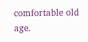comfortable old age.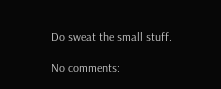Do sweat the small stuff.

No comments: